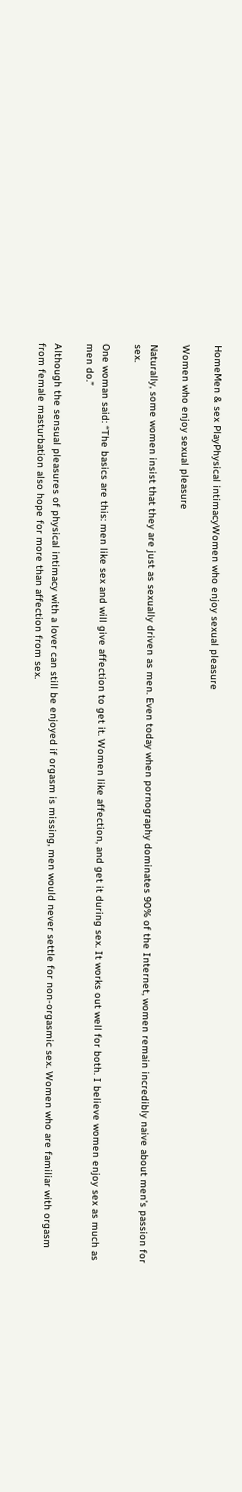HomeMen & sex PlayPhysical intimacyWomen who enjoy sexual pleasure

Women who enjoy sexual pleasure

Naturally, some women insist that they are just as sexually driven as men. Even today when pornography dominates 90% of the Internet, women remain incredibly naive about men’s passion for sex.

One woman said: “The basics are this: men like sex and will give affection to get it. Women like affection, and get it during sex. It works out well for both. I believe women enjoy sex as much as men do.”

Although the sensual pleasures of physical intimacy with a lover can still be enjoyed if orgasm is missing, men would never settle for non-orgasmic sex. Women who are familiar with orgasm from female masturbation also hope for more than affection from sex.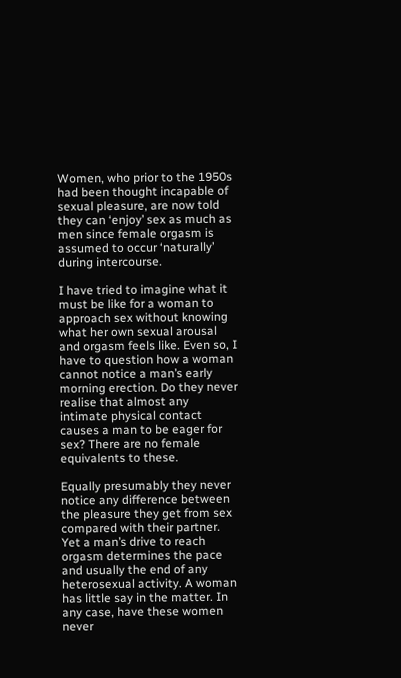Women, who prior to the 1950s had been thought incapable of sexual pleasure, are now told they can ‘enjoy’ sex as much as men since female orgasm is assumed to occur ‘naturally’ during intercourse.

I have tried to imagine what it must be like for a woman to approach sex without knowing what her own sexual arousal and orgasm feels like. Even so, I have to question how a woman cannot notice a man’s early morning erection. Do they never realise that almost any intimate physical contact causes a man to be eager for sex? There are no female equivalents to these.

Equally presumably they never notice any difference between the pleasure they get from sex compared with their partner. Yet a man’s drive to reach orgasm determines the pace and usually the end of any heterosexual activity. A woman has little say in the matter. In any case, have these women never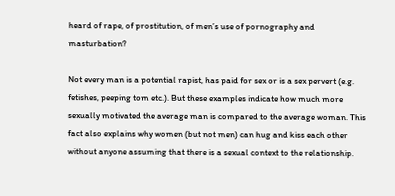heard of rape, of prostitution, of men’s use of pornography and masturbation?

Not every man is a potential rapist, has paid for sex or is a sex pervert (e.g. fetishes, peeping tom etc.). But these examples indicate how much more sexually motivated the average man is compared to the average woman. This fact also explains why women (but not men) can hug and kiss each other without anyone assuming that there is a sexual context to the relationship.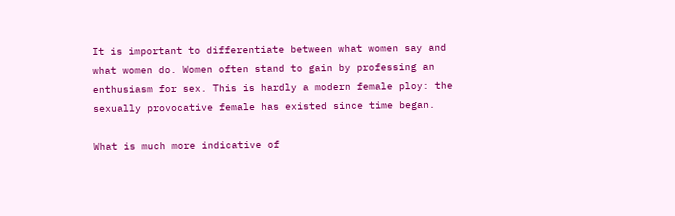It is important to differentiate between what women say and what women do. Women often stand to gain by professing an enthusiasm for sex. This is hardly a modern female ploy: the sexually provocative female has existed since time began.

What is much more indicative of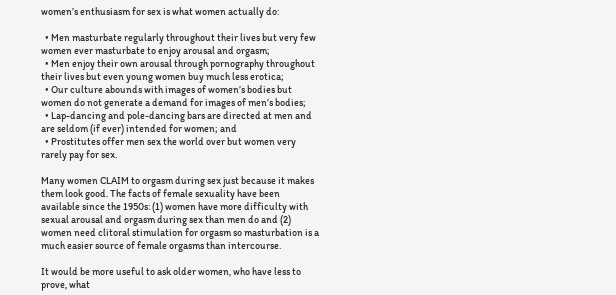women’s enthusiasm for sex is what women actually do:

  • Men masturbate regularly throughout their lives but very few women ever masturbate to enjoy arousal and orgasm;
  • Men enjoy their own arousal through pornography throughout their lives but even young women buy much less erotica;
  • Our culture abounds with images of women’s bodies but women do not generate a demand for images of men’s bodies;
  • Lap-dancing and pole-dancing bars are directed at men and are seldom (if ever) intended for women; and
  • Prostitutes offer men sex the world over but women very rarely pay for sex.

Many women CLAIM to orgasm during sex just because it makes them look good. The facts of female sexuality have been available since the 1950s: (1) women have more difficulty with sexual arousal and orgasm during sex than men do and (2) women need clitoral stimulation for orgasm so masturbation is a much easier source of female orgasms than intercourse.

It would be more useful to ask older women, who have less to prove, what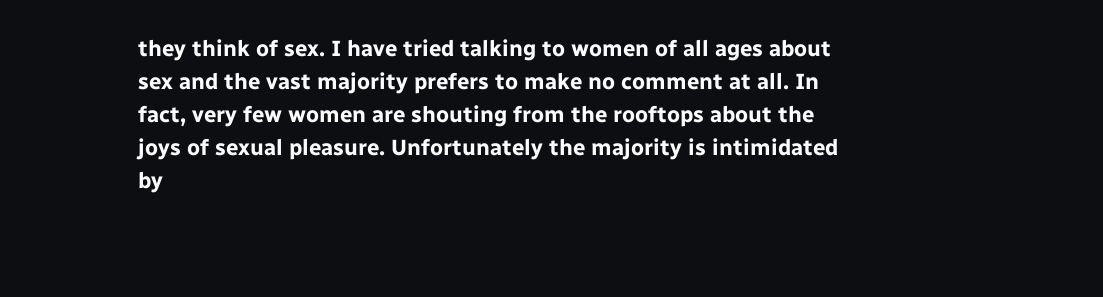they think of sex. I have tried talking to women of all ages about sex and the vast majority prefers to make no comment at all. In fact, very few women are shouting from the rooftops about the joys of sexual pleasure. Unfortunately the majority is intimidated by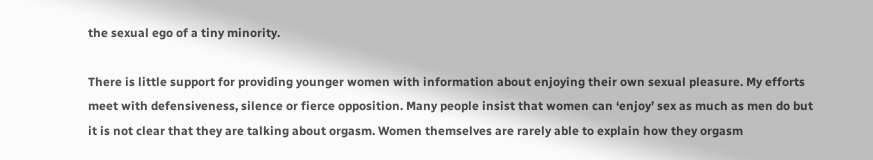the sexual ego of a tiny minority.

There is little support for providing younger women with information about enjoying their own sexual pleasure. My efforts meet with defensiveness, silence or fierce opposition. Many people insist that women can ‘enjoy’ sex as much as men do but it is not clear that they are talking about orgasm. Women themselves are rarely able to explain how they orgasm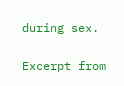during sex.

Excerpt from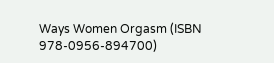Ways Women Orgasm (ISBN 978-0956-894700)